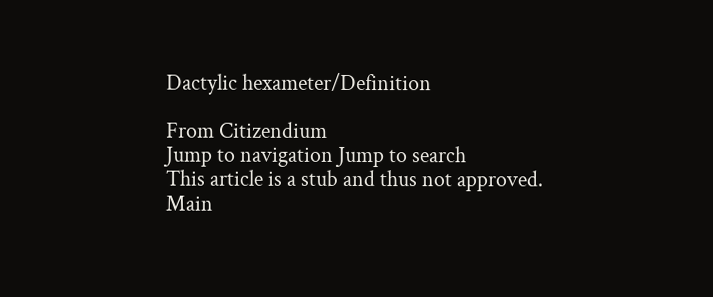Dactylic hexameter/Definition

From Citizendium
Jump to navigation Jump to search
This article is a stub and thus not approved.
Main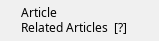Article
Related Articles  [?]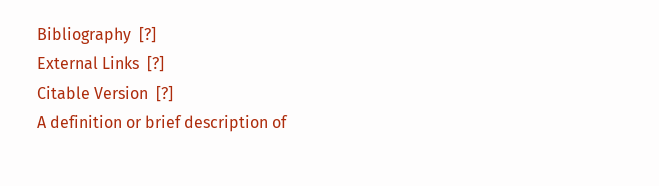Bibliography  [?]
External Links  [?]
Citable Version  [?]
A definition or brief description of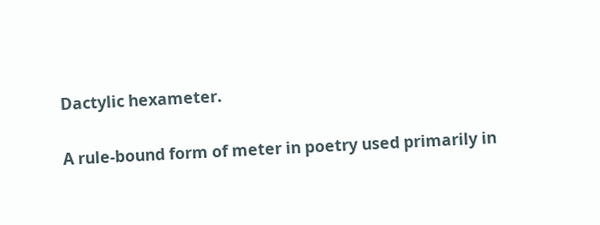Dactylic hexameter.

A rule-bound form of meter in poetry used primarily in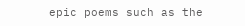epic poems such as the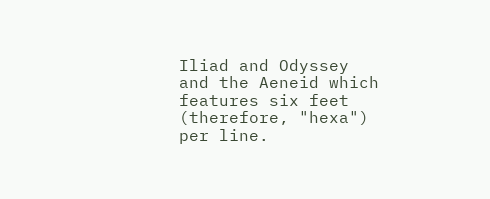Iliad and Odyssey and the Aeneid which features six feet (therefore, "hexa") per line.